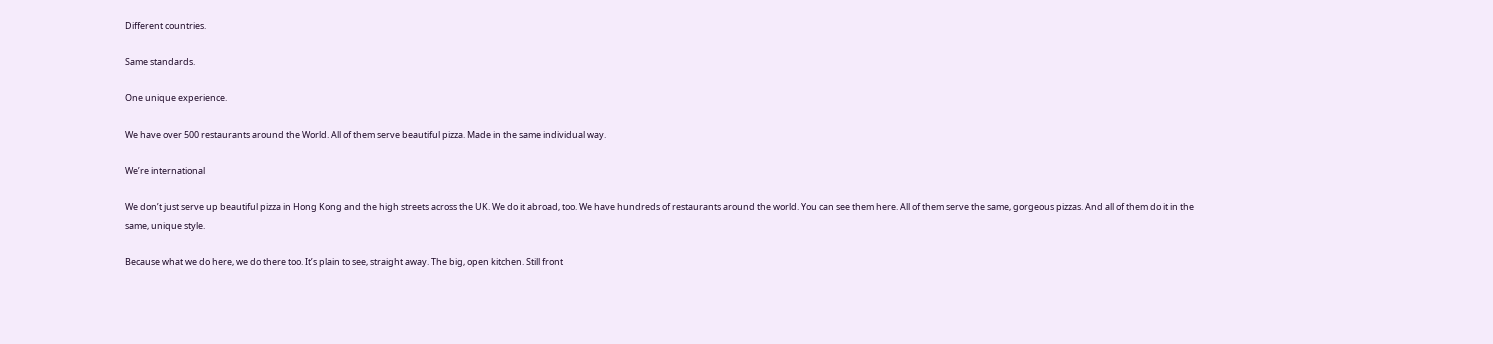Different countries.

Same standards.

One unique experience.

We have over 500 restaurants around the World. All of them serve beautiful pizza. Made in the same individual way.

We’re international

We don’t just serve up beautiful pizza in Hong Kong and the high streets across the UK. We do it abroad, too. We have hundreds of restaurants around the world. You can see them here. All of them serve the same, gorgeous pizzas. And all of them do it in the same, unique style.

Because what we do here, we do there too. It’s plain to see, straight away. The big, open kitchen. Still front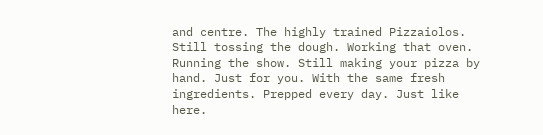and centre. The highly trained Pizzaiolos. Still tossing the dough. Working that oven. Running the show. Still making your pizza by hand. Just for you. With the same fresh ingredients. Prepped every day. Just like here.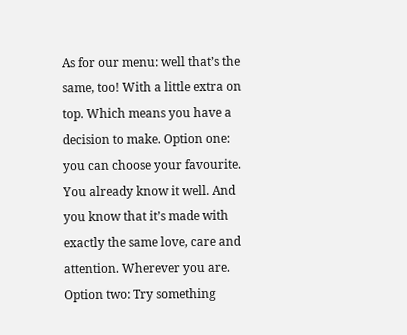As for our menu: well that’s the same, too! With a little extra on top. Which means you have a decision to make. Option one: you can choose your favourite. You already know it well. And you know that it’s made with exactly the same love, care and attention. Wherever you are. Option two: Try something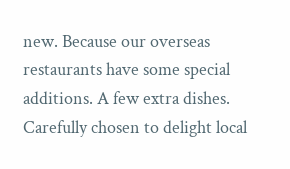new. Because our overseas restaurants have some special additions. A few extra dishes. Carefully chosen to delight local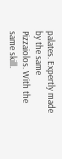palates. Expertly made by the same Pizzaiolos. With the same skill.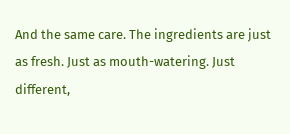And the same care. The ingredients are just as fresh. Just as mouth-watering. Just different,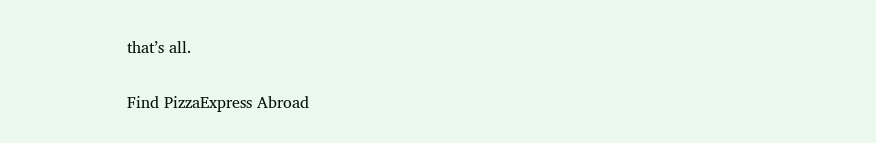that’s all.

Find PizzaExpress Abroad